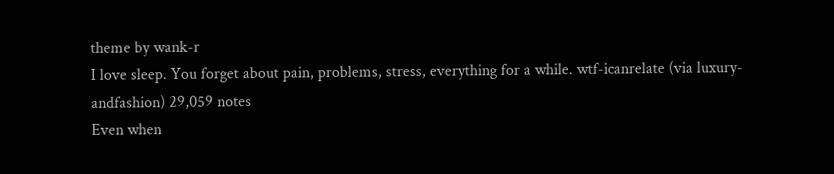theme by wank-r
I love sleep. You forget about pain, problems, stress, everything for a while. wtf-icanrelate (via luxury-andfashion) 29,059 notes
Even when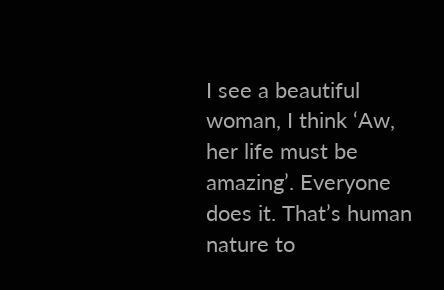I see a beautiful woman, I think ‘Aw, her life must be amazing’. Everyone does it. That’s human nature to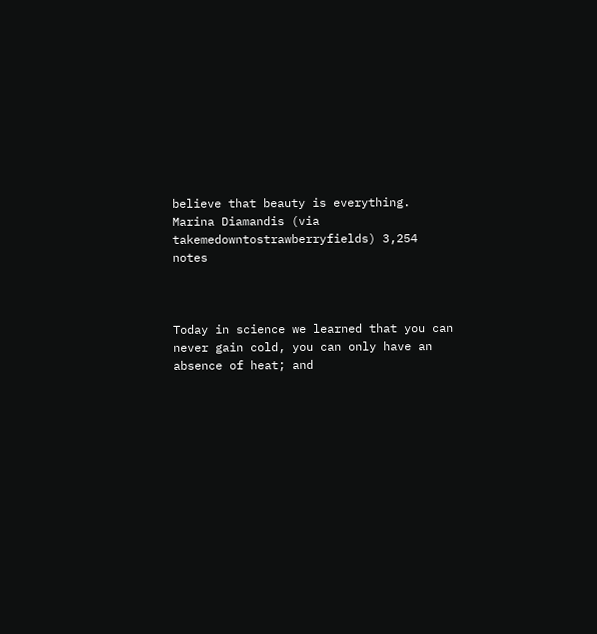believe that beauty is everything. Marina Diamandis (via takemedowntostrawberryfields) 3,254 notes



Today in science we learned that you can never gain cold, you can only have an absence of heat; and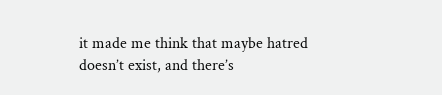it made me think that maybe hatred doesn’t exist, and there’s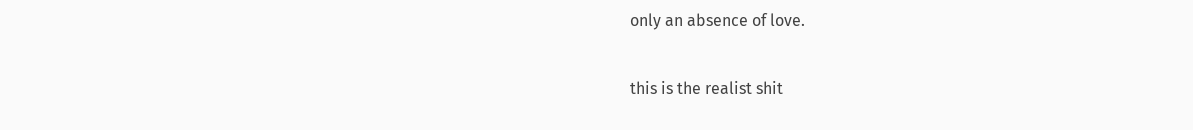only an absence of love.

this is the realist shit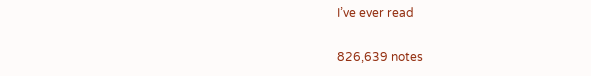I’ve ever read

826,639 notes